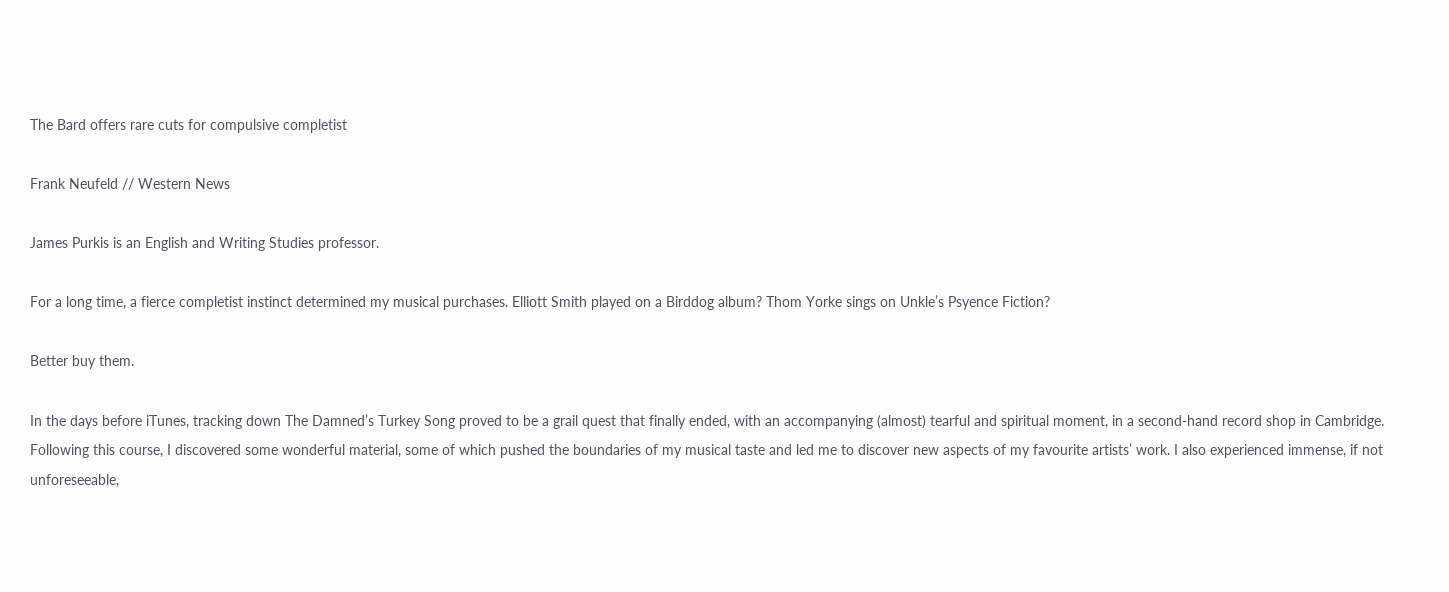The Bard offers rare cuts for compulsive completist

Frank Neufeld // Western News

James Purkis is an English and Writing Studies professor.

For a long time, a fierce completist instinct determined my musical purchases. Elliott Smith played on a Birddog album? Thom Yorke sings on Unkle’s Psyence Fiction?

Better buy them.

In the days before iTunes, tracking down The Damned’s Turkey Song proved to be a grail quest that finally ended, with an accompanying (almost) tearful and spiritual moment, in a second-hand record shop in Cambridge. Following this course, I discovered some wonderful material, some of which pushed the boundaries of my musical taste and led me to discover new aspects of my favourite artists’ work. I also experienced immense, if not unforeseeable,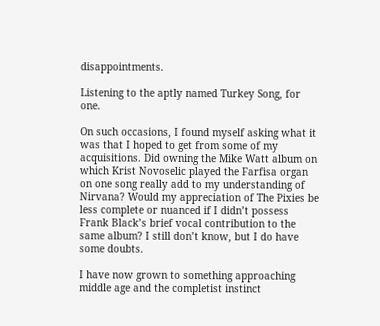disappointments.

Listening to the aptly named Turkey Song, for one.

On such occasions, I found myself asking what it was that I hoped to get from some of my acquisitions. Did owning the Mike Watt album on which Krist Novoselic played the Farfisa organ on one song really add to my understanding of Nirvana? Would my appreciation of The Pixies be less complete or nuanced if I didn’t possess Frank Black’s brief vocal contribution to the same album? I still don’t know, but I do have some doubts.

I have now grown to something approaching middle age and the completist instinct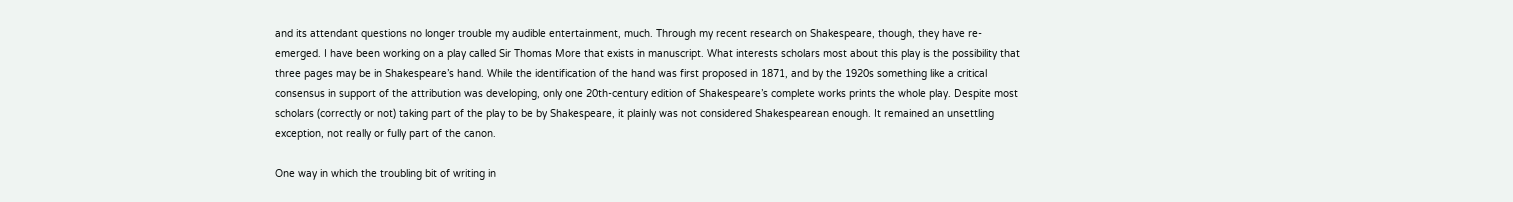and its attendant questions no longer trouble my audible entertainment, much. Through my recent research on Shakespeare, though, they have re-emerged. I have been working on a play called Sir Thomas More that exists in manuscript. What interests scholars most about this play is the possibility that three pages may be in Shakespeare’s hand. While the identification of the hand was first proposed in 1871, and by the 1920s something like a critical consensus in support of the attribution was developing, only one 20th-century edition of Shakespeare’s complete works prints the whole play. Despite most scholars (correctly or not) taking part of the play to be by Shakespeare, it plainly was not considered Shakespearean enough. It remained an unsettling exception, not really or fully part of the canon.

One way in which the troubling bit of writing in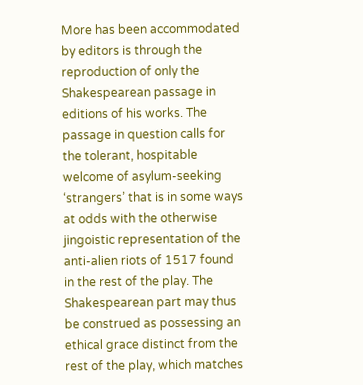More has been accommodated by editors is through the reproduction of only the Shakespearean passage in editions of his works. The passage in question calls for the tolerant, hospitable welcome of asylum-seeking ‘strangers’ that is in some ways at odds with the otherwise jingoistic representation of the anti-alien riots of 1517 found in the rest of the play. The Shakespearean part may thus be construed as possessing an ethical grace distinct from the rest of the play, which matches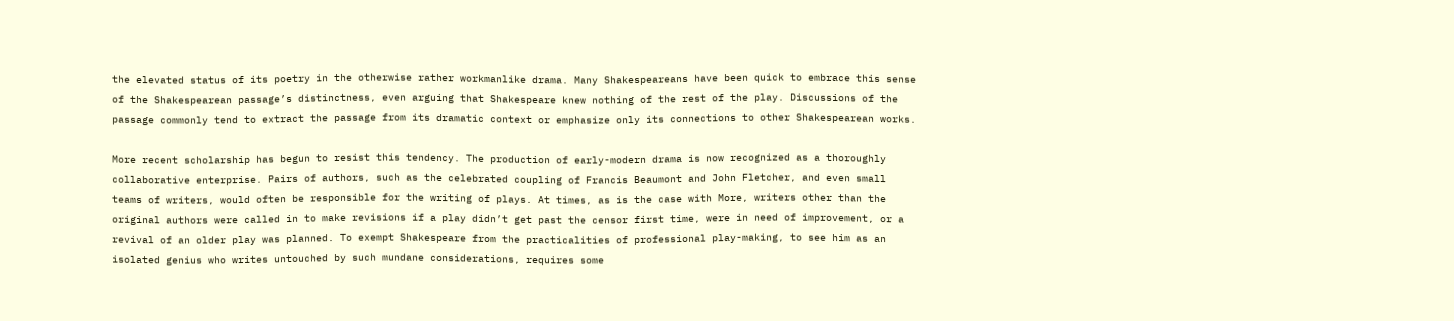the elevated status of its poetry in the otherwise rather workmanlike drama. Many Shakespeareans have been quick to embrace this sense of the Shakespearean passage’s distinctness, even arguing that Shakespeare knew nothing of the rest of the play. Discussions of the passage commonly tend to extract the passage from its dramatic context or emphasize only its connections to other Shakespearean works.

More recent scholarship has begun to resist this tendency. The production of early-modern drama is now recognized as a thoroughly collaborative enterprise. Pairs of authors, such as the celebrated coupling of Francis Beaumont and John Fletcher, and even small teams of writers, would often be responsible for the writing of plays. At times, as is the case with More, writers other than the original authors were called in to make revisions if a play didn’t get past the censor first time, were in need of improvement, or a revival of an older play was planned. To exempt Shakespeare from the practicalities of professional play-making, to see him as an isolated genius who writes untouched by such mundane considerations, requires some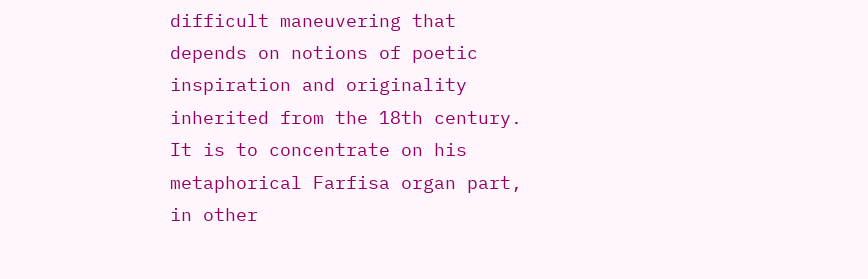difficult maneuvering that depends on notions of poetic inspiration and originality inherited from the 18th century. It is to concentrate on his metaphorical Farfisa organ part, in other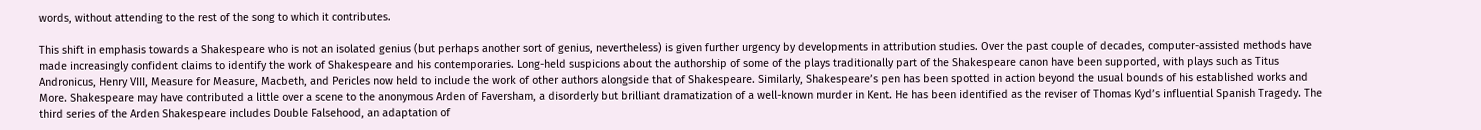words, without attending to the rest of the song to which it contributes.

This shift in emphasis towards a Shakespeare who is not an isolated genius (but perhaps another sort of genius, nevertheless) is given further urgency by developments in attribution studies. Over the past couple of decades, computer-assisted methods have made increasingly confident claims to identify the work of Shakespeare and his contemporaries. Long-held suspicions about the authorship of some of the plays traditionally part of the Shakespeare canon have been supported, with plays such as Titus Andronicus, Henry VIII, Measure for Measure, Macbeth, and Pericles now held to include the work of other authors alongside that of Shakespeare. Similarly, Shakespeare’s pen has been spotted in action beyond the usual bounds of his established works and More. Shakespeare may have contributed a little over a scene to the anonymous Arden of Faversham, a disorderly but brilliant dramatization of a well-known murder in Kent. He has been identified as the reviser of Thomas Kyd’s influential Spanish Tragedy. The third series of the Arden Shakespeare includes Double Falsehood, an adaptation of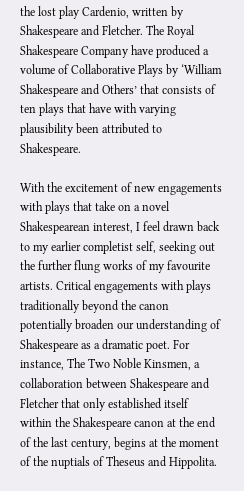the lost play Cardenio, written by Shakespeare and Fletcher. The Royal Shakespeare Company have produced a volume of Collaborative Plays by ‘William Shakespeare and Others’ that consists of ten plays that have with varying plausibility been attributed to Shakespeare.

With the excitement of new engagements with plays that take on a novel Shakespearean interest, I feel drawn back to my earlier completist self, seeking out the further flung works of my favourite artists. Critical engagements with plays traditionally beyond the canon potentially broaden our understanding of Shakespeare as a dramatic poet. For instance, The Two Noble Kinsmen, a collaboration between Shakespeare and Fletcher that only established itself within the Shakespeare canon at the end of the last century, begins at the moment of the nuptials of Theseus and Hippolita.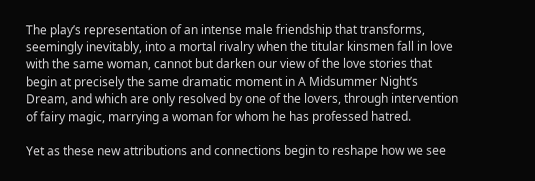The play’s representation of an intense male friendship that transforms, seemingly inevitably, into a mortal rivalry when the titular kinsmen fall in love with the same woman, cannot but darken our view of the love stories that begin at precisely the same dramatic moment in A Midsummer Night’s Dream, and which are only resolved by one of the lovers, through intervention of fairy magic, marrying a woman for whom he has professed hatred.

Yet as these new attributions and connections begin to reshape how we see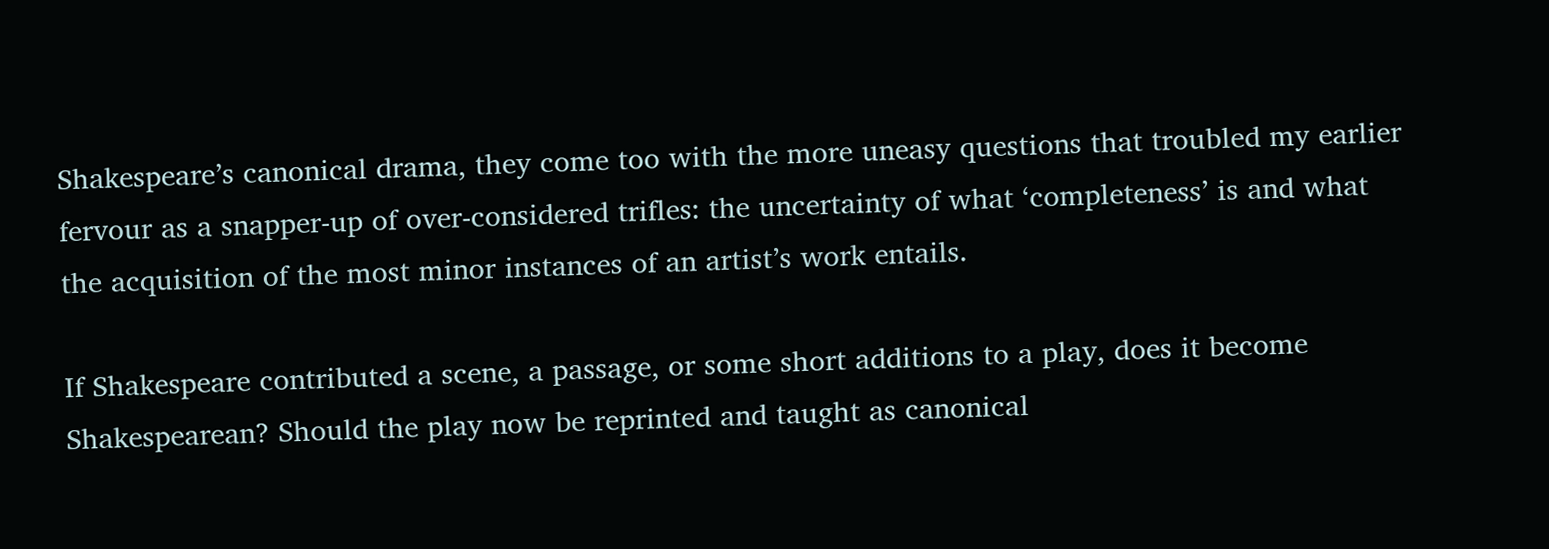Shakespeare’s canonical drama, they come too with the more uneasy questions that troubled my earlier fervour as a snapper-up of over-considered trifles: the uncertainty of what ‘completeness’ is and what the acquisition of the most minor instances of an artist’s work entails.

If Shakespeare contributed a scene, a passage, or some short additions to a play, does it become Shakespearean? Should the play now be reprinted and taught as canonical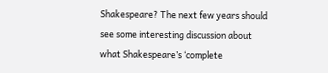Shakespeare? The next few years should see some interesting discussion about what Shakespeare’s ‘complete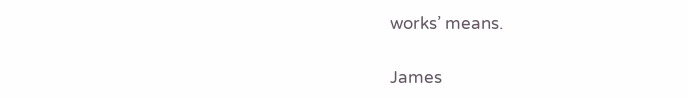works’ means.

James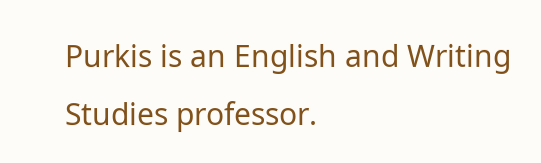Purkis is an English and Writing Studies professor.